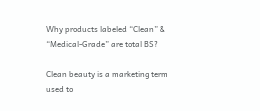Why products labeled “Clean” & “Medical-Grade” are total BS?

Clean beauty is a marketing term used to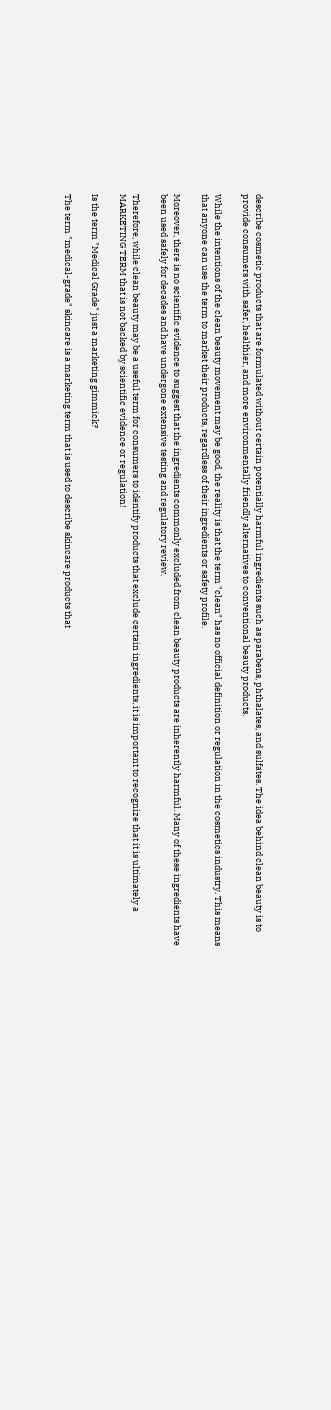describe cosmetic products that are formulated without certain potentially harmful ingredients such as parabens, phthalates, and sulfates. The idea behind clean beauty is to provide consumers with safer, healthier, and more environmentally friendly alternatives to conventional beauty products.

While the intentions of the clean beauty movement may be good, the reality is that the term "clean" has no official definition or regulation in the cosmetics industry. This means that anyone can use the term to market their products, regardless of their ingredients or safety profile.

Moreover, there is no scientific evidence to suggest that the ingredients commonly excluded from clean beauty products are inherently harmful. Many of these ingredients have been used safely for decades and have undergone extensive testing and regulatory review.

Therefore, while clean beauty may be a useful term for consumers to identify products that exclude certain ingredients, it is important to recognize that it is ultimately a MARKETING TERM that is not backed by scientific evidence or regulation!

Is the term "Medical Grade" just a marketing gimmick?

The term "medical-grade" skincare is a marketing term that is used to describe skincare products that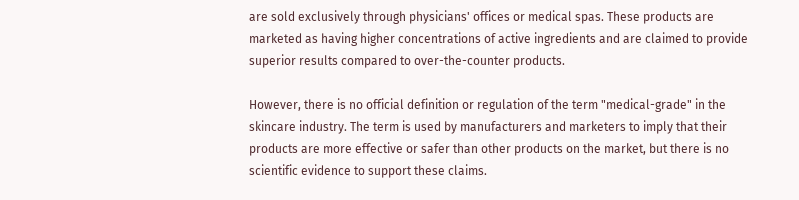are sold exclusively through physicians' offices or medical spas. These products are marketed as having higher concentrations of active ingredients and are claimed to provide superior results compared to over-the-counter products.

However, there is no official definition or regulation of the term "medical-grade" in the skincare industry. The term is used by manufacturers and marketers to imply that their products are more effective or safer than other products on the market, but there is no scientific evidence to support these claims.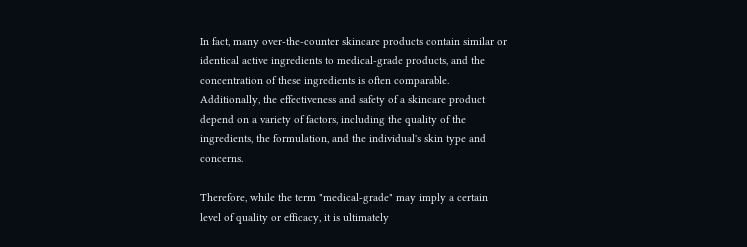In fact, many over-the-counter skincare products contain similar or identical active ingredients to medical-grade products, and the concentration of these ingredients is often comparable. Additionally, the effectiveness and safety of a skincare product depend on a variety of factors, including the quality of the ingredients, the formulation, and the individual's skin type and concerns.

Therefore, while the term "medical-grade" may imply a certain level of quality or efficacy, it is ultimately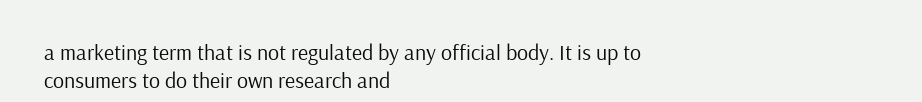a marketing term that is not regulated by any official body. It is up to consumers to do their own research and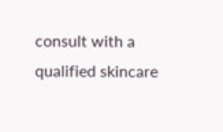consult with a qualified skincare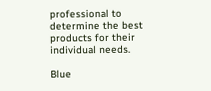professional to determine the best products for their individual needs.

Blue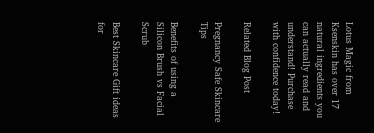Lotus Magic from Ksenskin has over 17 natural ingredients you can actually read and understand! Purchase with confidence today!

Related Blog Post

Pregnancy Safe Skincare Tips

Benefits of using a Silicon Brush vs Facial Scrub

Best Skincare Gift ideas for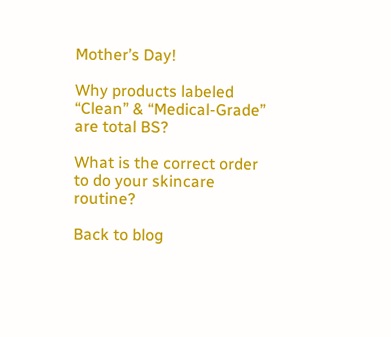Mother’s Day!

Why products labeled “Clean” & “Medical-Grade” are total BS?

What is the correct order to do your skincare routine?

Back to blog